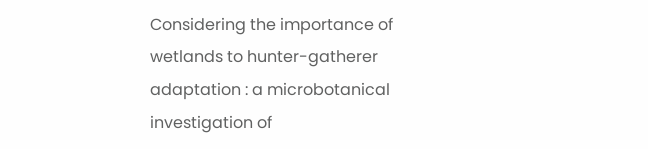Considering the importance of wetlands to hunter-gatherer adaptation : a microbotanical investigation of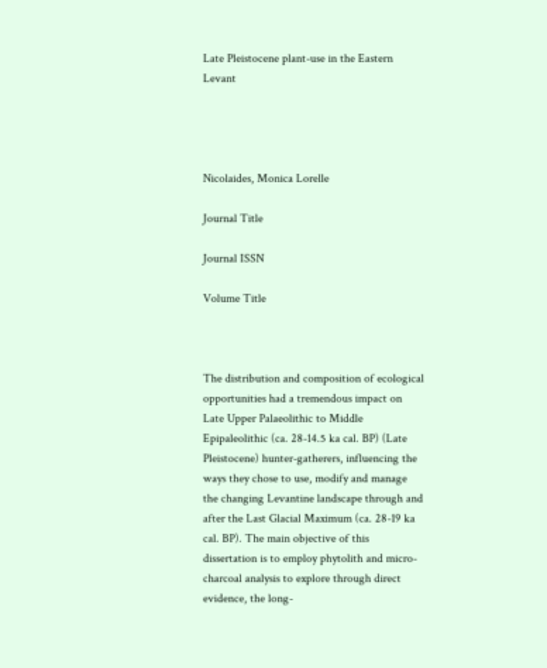Late Pleistocene plant-use in the Eastern Levant




Nicolaides, Monica Lorelle

Journal Title

Journal ISSN

Volume Title



The distribution and composition of ecological opportunities had a tremendous impact on Late Upper Palaeolithic to Middle Epipaleolithic (ca. 28-14.5 ka cal. BP) (Late Pleistocene) hunter-gatherers, influencing the ways they chose to use, modify and manage the changing Levantine landscape through and after the Last Glacial Maximum (ca. 28-19 ka cal. BP). The main objective of this dissertation is to employ phytolith and micro-charcoal analysis to explore through direct evidence, the long-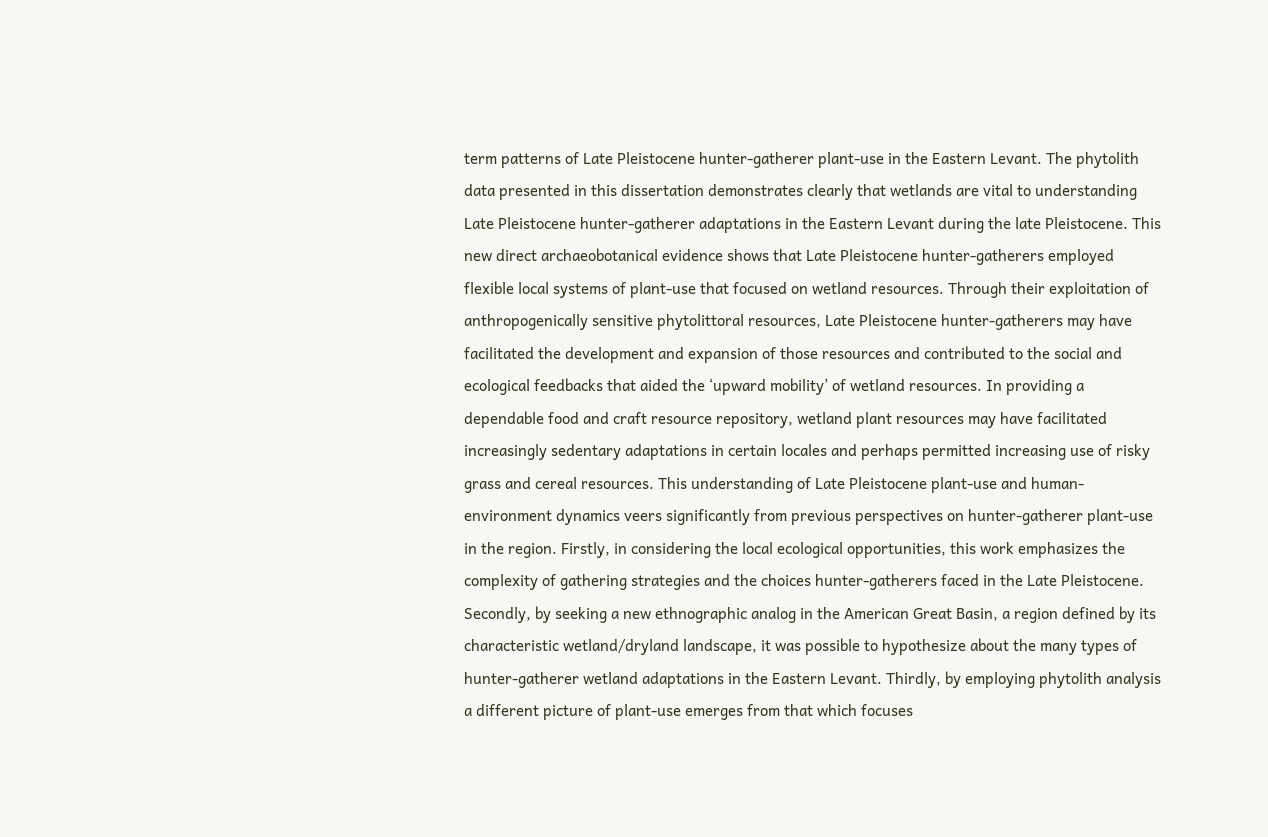term patterns of Late Pleistocene hunter-gatherer plant-use in the Eastern Levant. The phytolith data presented in this dissertation demonstrates clearly that wetlands are vital to understanding Late Pleistocene hunter-gatherer adaptations in the Eastern Levant during the late Pleistocene. This new direct archaeobotanical evidence shows that Late Pleistocene hunter-gatherers employed flexible local systems of plant-use that focused on wetland resources. Through their exploitation of anthropogenically sensitive phytolittoral resources, Late Pleistocene hunter-gatherers may have facilitated the development and expansion of those resources and contributed to the social and ecological feedbacks that aided the ‘upward mobility’ of wetland resources. In providing a dependable food and craft resource repository, wetland plant resources may have facilitated increasingly sedentary adaptations in certain locales and perhaps permitted increasing use of risky grass and cereal resources. This understanding of Late Pleistocene plant-use and human-environment dynamics veers significantly from previous perspectives on hunter-gatherer plant-use in the region. Firstly, in considering the local ecological opportunities, this work emphasizes the complexity of gathering strategies and the choices hunter-gatherers faced in the Late Pleistocene. Secondly, by seeking a new ethnographic analog in the American Great Basin, a region defined by its characteristic wetland/dryland landscape, it was possible to hypothesize about the many types of hunter-gatherer wetland adaptations in the Eastern Levant. Thirdly, by employing phytolith analysis a different picture of plant-use emerges from that which focuses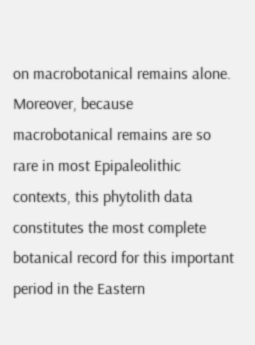on macrobotanical remains alone. Moreover, because macrobotanical remains are so rare in most Epipaleolithic contexts, this phytolith data constitutes the most complete botanical record for this important period in the Eastern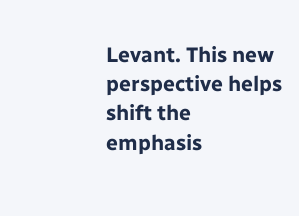Levant. This new perspective helps shift the emphasis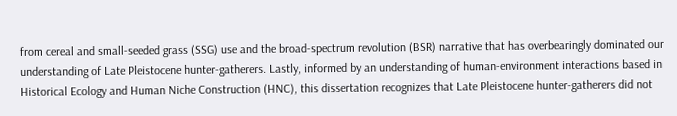from cereal and small-seeded grass (SSG) use and the broad-spectrum revolution (BSR) narrative that has overbearingly dominated our understanding of Late Pleistocene hunter-gatherers. Lastly, informed by an understanding of human-environment interactions based in Historical Ecology and Human Niche Construction (HNC), this dissertation recognizes that Late Pleistocene hunter-gatherers did not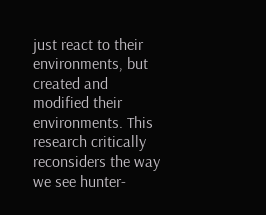just react to their environments, but created and modified their environments. This research critically reconsiders the way we see hunter-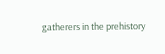gatherers in the prehistory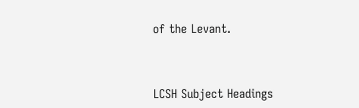of the Levant.



LCSH Subject Headings